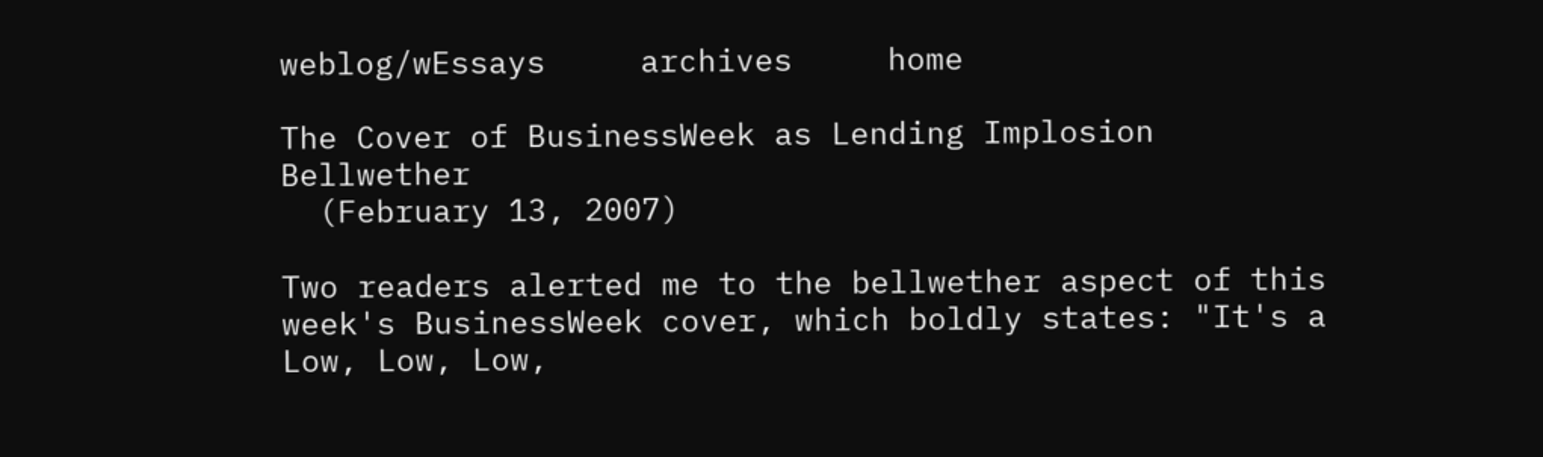weblog/wEssays     archives     home

The Cover of BusinessWeek as Lending Implosion Bellwether
  (February 13, 2007)

Two readers alerted me to the bellwether aspect of this week's BusinessWeek cover, which boldly states: "It's a Low, Low, Low,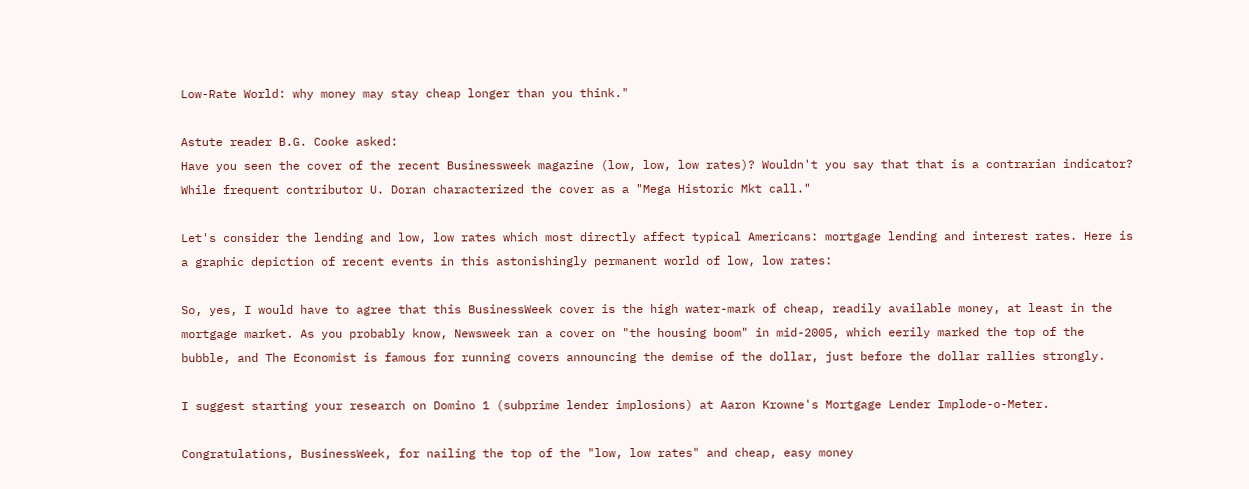Low-Rate World: why money may stay cheap longer than you think."

Astute reader B.G. Cooke asked:
Have you seen the cover of the recent Businessweek magazine (low, low, low rates)? Wouldn't you say that that is a contrarian indicator?
While frequent contributor U. Doran characterized the cover as a "Mega Historic Mkt call."

Let's consider the lending and low, low rates which most directly affect typical Americans: mortgage lending and interest rates. Here is a graphic depiction of recent events in this astonishingly permanent world of low, low rates:

So, yes, I would have to agree that this BusinessWeek cover is the high water-mark of cheap, readily available money, at least in the mortgage market. As you probably know, Newsweek ran a cover on "the housing boom" in mid-2005, which eerily marked the top of the bubble, and The Economist is famous for running covers announcing the demise of the dollar, just before the dollar rallies strongly.

I suggest starting your research on Domino 1 (subprime lender implosions) at Aaron Krowne's Mortgage Lender Implode-o-Meter.

Congratulations, BusinessWeek, for nailing the top of the "low, low rates" and cheap, easy money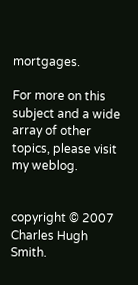mortgages.

For more on this subject and a wide array of other topics, please visit my weblog.


copyright © 2007 Charles Hugh Smith.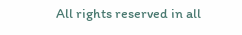All rights reserved in all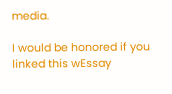media.

I would be honored if you linked this wEssay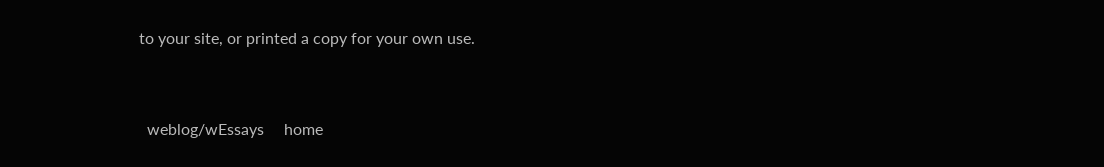to your site, or printed a copy for your own use.


  weblog/wEssays     home